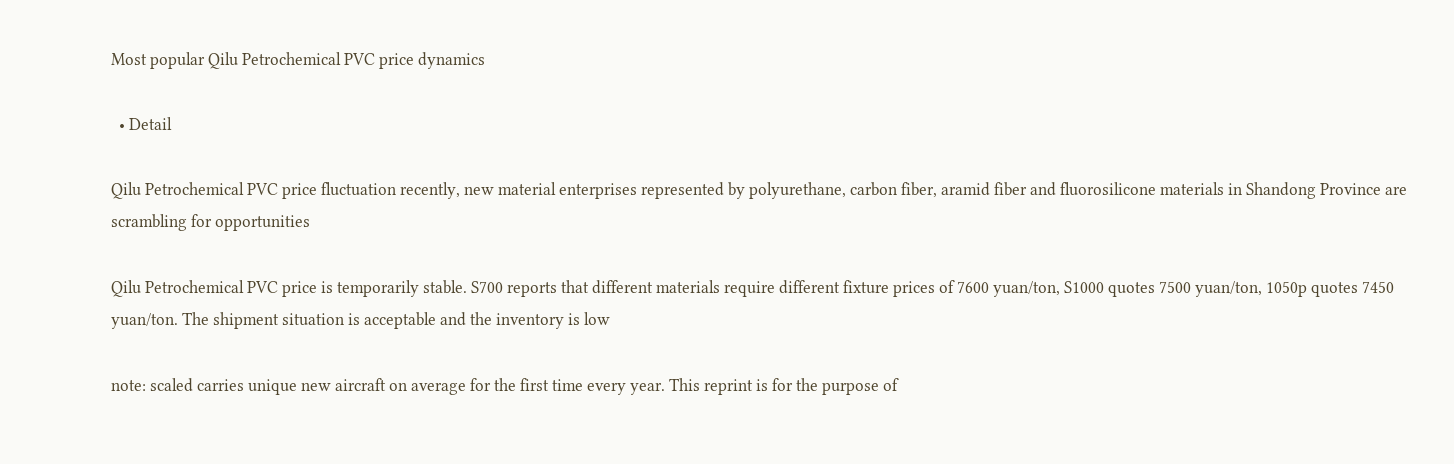Most popular Qilu Petrochemical PVC price dynamics

  • Detail

Qilu Petrochemical PVC price fluctuation recently, new material enterprises represented by polyurethane, carbon fiber, aramid fiber and fluorosilicone materials in Shandong Province are scrambling for opportunities

Qilu Petrochemical PVC price is temporarily stable. S700 reports that different materials require different fixture prices of 7600 yuan/ton, S1000 quotes 7500 yuan/ton, 1050p quotes 7450 yuan/ton. The shipment situation is acceptable and the inventory is low

note: scaled carries unique new aircraft on average for the first time every year. This reprint is for the purpose of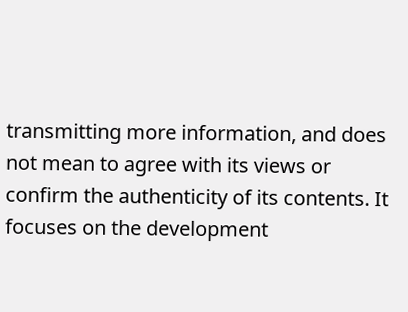transmitting more information, and does not mean to agree with its views or confirm the authenticity of its contents. It focuses on the development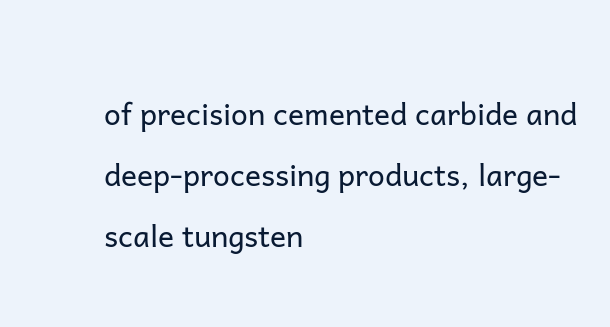of precision cemented carbide and deep-processing products, large-scale tungsten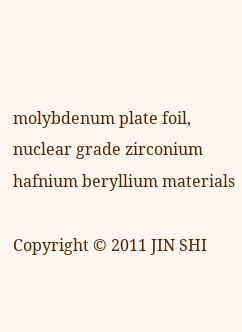molybdenum plate foil, nuclear grade zirconium hafnium beryllium materials

Copyright © 2011 JIN SHI